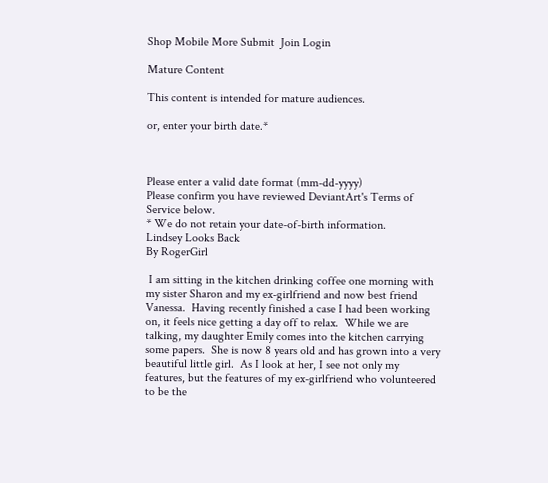Shop Mobile More Submit  Join Login

Mature Content

This content is intended for mature audiences.

or, enter your birth date.*



Please enter a valid date format (mm-dd-yyyy)
Please confirm you have reviewed DeviantArt's Terms of Service below.
* We do not retain your date-of-birth information.
Lindsey Looks Back
By RogerGirl

 I am sitting in the kitchen drinking coffee one morning with my sister Sharon and my ex-girlfriend and now best friend Vanessa.  Having recently finished a case I had been working on, it feels nice getting a day off to relax.  While we are talking, my daughter Emily comes into the kitchen carrying some papers.  She is now 8 years old and has grown into a very beautiful little girl.  As I look at her, I see not only my features, but the features of my ex-girlfriend who volunteered to be the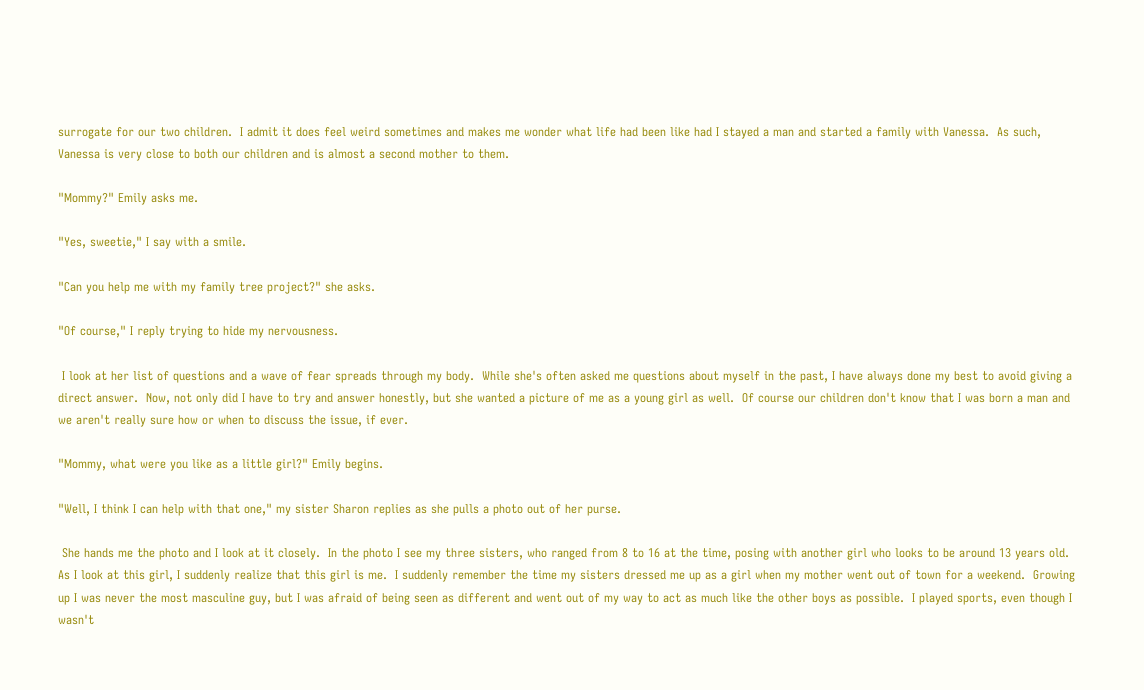surrogate for our two children.  I admit it does feel weird sometimes and makes me wonder what life had been like had I stayed a man and started a family with Vanessa.  As such, Vanessa is very close to both our children and is almost a second mother to them.

"Mommy?" Emily asks me.

"Yes, sweetie," I say with a smile.

"Can you help me with my family tree project?" she asks.

"Of course," I reply trying to hide my nervousness.

 I look at her list of questions and a wave of fear spreads through my body.  While she's often asked me questions about myself in the past, I have always done my best to avoid giving a direct answer.  Now, not only did I have to try and answer honestly, but she wanted a picture of me as a young girl as well.  Of course our children don't know that I was born a man and we aren't really sure how or when to discuss the issue, if ever.

"Mommy, what were you like as a little girl?" Emily begins.

"Well, I think I can help with that one," my sister Sharon replies as she pulls a photo out of her purse.

 She hands me the photo and I look at it closely.  In the photo I see my three sisters, who ranged from 8 to 16 at the time, posing with another girl who looks to be around 13 years old.  As I look at this girl, I suddenly realize that this girl is me.  I suddenly remember the time my sisters dressed me up as a girl when my mother went out of town for a weekend.  Growing up I was never the most masculine guy, but I was afraid of being seen as different and went out of my way to act as much like the other boys as possible.  I played sports, even though I wasn't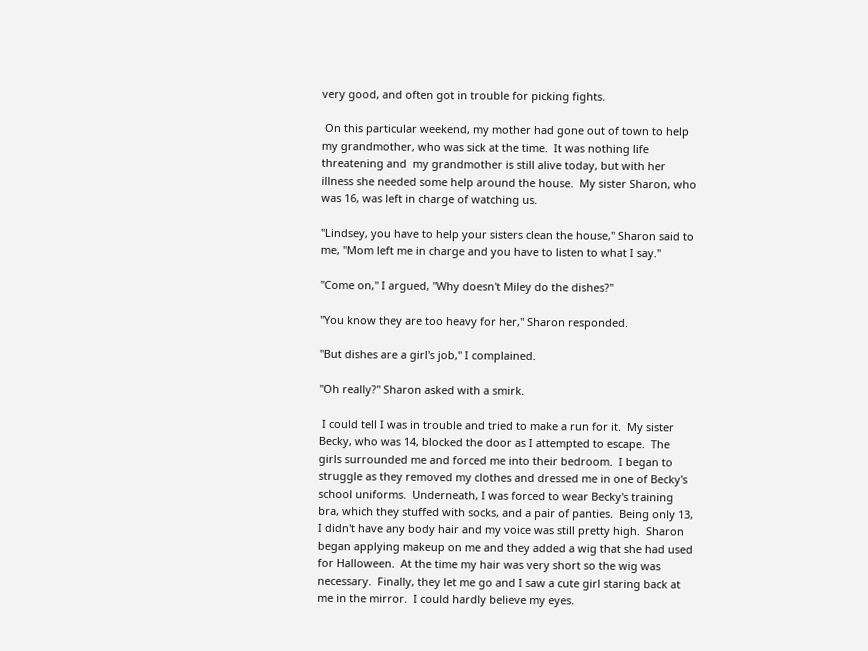very good, and often got in trouble for picking fights.

 On this particular weekend, my mother had gone out of town to help my grandmother, who was sick at the time.  It was nothing life threatening and  my grandmother is still alive today, but with her illness she needed some help around the house.  My sister Sharon, who was 16, was left in charge of watching us.

"Lindsey, you have to help your sisters clean the house," Sharon said to me, "Mom left me in charge and you have to listen to what I say."

"Come on," I argued, "Why doesn't Miley do the dishes?"

"You know they are too heavy for her," Sharon responded.

"But dishes are a girl's job," I complained.

"Oh really?" Sharon asked with a smirk.

 I could tell I was in trouble and tried to make a run for it.  My sister Becky, who was 14, blocked the door as I attempted to escape.  The girls surrounded me and forced me into their bedroom.  I began to struggle as they removed my clothes and dressed me in one of Becky's school uniforms.  Underneath, I was forced to wear Becky's training bra, which they stuffed with socks, and a pair of panties.  Being only 13, I didn't have any body hair and my voice was still pretty high.  Sharon began applying makeup on me and they added a wig that she had used for Halloween.  At the time my hair was very short so the wig was necessary.  Finally, they let me go and I saw a cute girl staring back at me in the mirror.  I could hardly believe my eyes.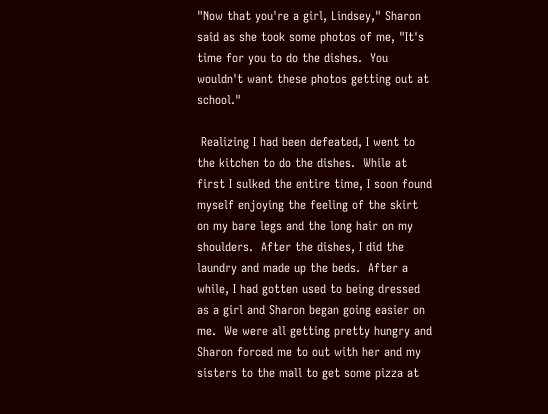"Now that you're a girl, Lindsey," Sharon said as she took some photos of me, "It's time for you to do the dishes.  You wouldn't want these photos getting out at school."

 Realizing I had been defeated, I went to the kitchen to do the dishes.  While at first I sulked the entire time, I soon found myself enjoying the feeling of the skirt on my bare legs and the long hair on my shoulders.  After the dishes, I did the laundry and made up the beds.  After a while, I had gotten used to being dressed as a girl and Sharon began going easier on me.  We were all getting pretty hungry and Sharon forced me to out with her and my sisters to the mall to get some pizza at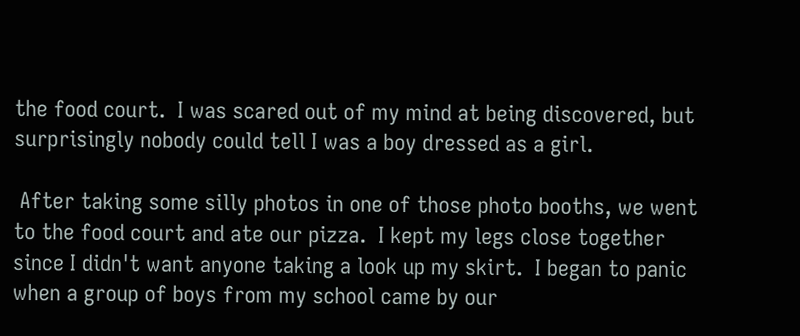the food court.  I was scared out of my mind at being discovered, but surprisingly nobody could tell I was a boy dressed as a girl.

 After taking some silly photos in one of those photo booths, we went to the food court and ate our pizza.  I kept my legs close together since I didn't want anyone taking a look up my skirt.  I began to panic when a group of boys from my school came by our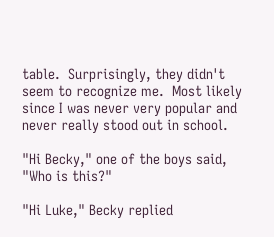table.  Surprisingly, they didn't seem to recognize me.  Most likely since I was never very popular and never really stood out in school.

"Hi Becky," one of the boys said, "Who is this?"

"Hi Luke," Becky replied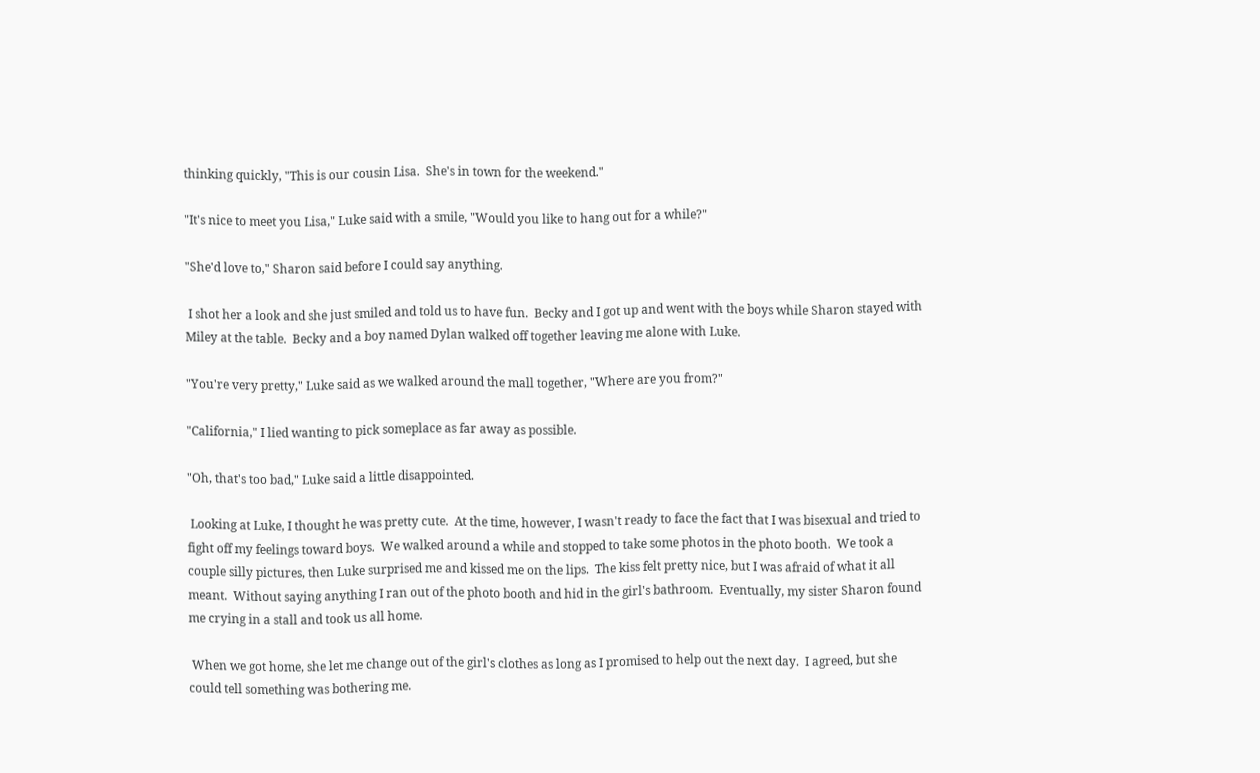thinking quickly, "This is our cousin Lisa.  She's in town for the weekend."

"It's nice to meet you Lisa," Luke said with a smile, "Would you like to hang out for a while?"

"She'd love to," Sharon said before I could say anything.

 I shot her a look and she just smiled and told us to have fun.  Becky and I got up and went with the boys while Sharon stayed with Miley at the table.  Becky and a boy named Dylan walked off together leaving me alone with Luke.

"You're very pretty," Luke said as we walked around the mall together, "Where are you from?"

"California," I lied wanting to pick someplace as far away as possible.

"Oh, that's too bad," Luke said a little disappointed.

 Looking at Luke, I thought he was pretty cute.  At the time, however, I wasn't ready to face the fact that I was bisexual and tried to fight off my feelings toward boys.  We walked around a while and stopped to take some photos in the photo booth.  We took a couple silly pictures, then Luke surprised me and kissed me on the lips.  The kiss felt pretty nice, but I was afraid of what it all meant.  Without saying anything I ran out of the photo booth and hid in the girl's bathroom.  Eventually, my sister Sharon found me crying in a stall and took us all home.

 When we got home, she let me change out of the girl's clothes as long as I promised to help out the next day.  I agreed, but she could tell something was bothering me.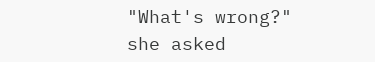"What's wrong?" she asked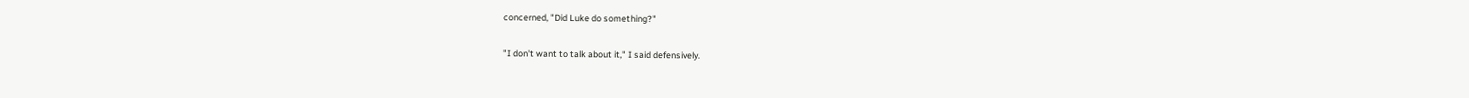concerned, "Did Luke do something?"

"I don't want to talk about it," I said defensively.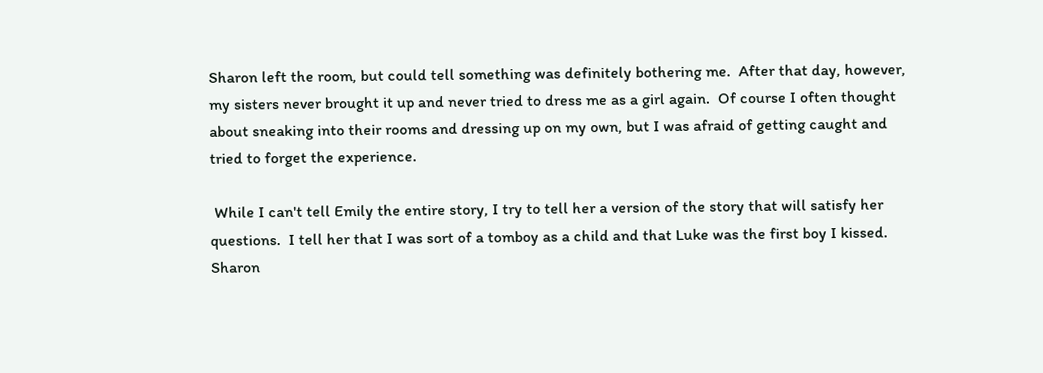Sharon left the room, but could tell something was definitely bothering me.  After that day, however, my sisters never brought it up and never tried to dress me as a girl again.  Of course I often thought about sneaking into their rooms and dressing up on my own, but I was afraid of getting caught and tried to forget the experience.

 While I can't tell Emily the entire story, I try to tell her a version of the story that will satisfy her questions.  I tell her that I was sort of a tomboy as a child and that Luke was the first boy I kissed.  Sharon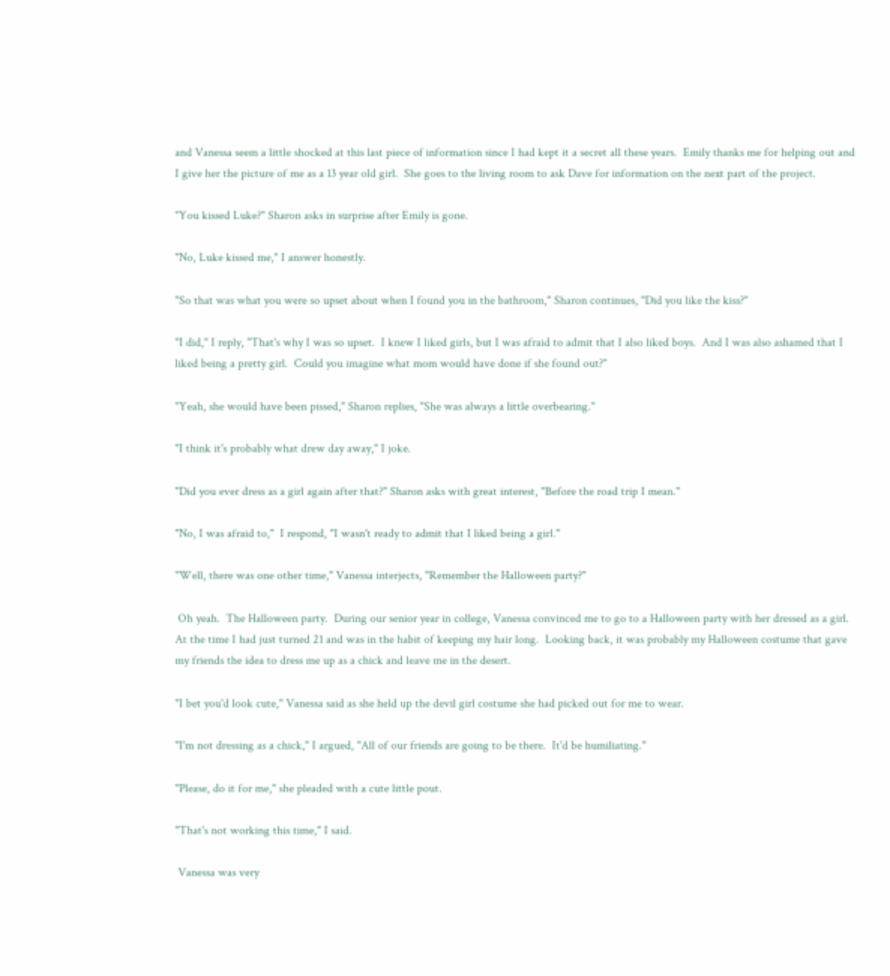and Vanessa seem a little shocked at this last piece of information since I had kept it a secret all these years.  Emily thanks me for helping out and I give her the picture of me as a 13 year old girl.  She goes to the living room to ask Dave for information on the next part of the project.

"You kissed Luke?" Sharon asks in surprise after Emily is gone.

"No, Luke kissed me," I answer honestly.

"So that was what you were so upset about when I found you in the bathroom," Sharon continues, "Did you like the kiss?"

"I did," I reply, "That's why I was so upset.  I knew I liked girls, but I was afraid to admit that I also liked boys.  And I was also ashamed that I liked being a pretty girl.  Could you imagine what mom would have done if she found out?"

"Yeah, she would have been pissed," Sharon replies, "She was always a little overbearing."

"I think it's probably what drew day away," I joke.

"Did you ever dress as a girl again after that?" Sharon asks with great interest, "Before the road trip I mean."

"No, I was afraid to,"  I respond, "I wasn't ready to admit that I liked being a girl."

"Well, there was one other time," Vanessa interjects, "Remember the Halloween party?"

 Oh yeah.  The Halloween party.  During our senior year in college, Vanessa convinced me to go to a Halloween party with her dressed as a girl.  At the time I had just turned 21 and was in the habit of keeping my hair long.  Looking back, it was probably my Halloween costume that gave my friends the idea to dress me up as a chick and leave me in the desert.

"I bet you'd look cute," Vanessa said as she held up the devil girl costume she had picked out for me to wear.

"I'm not dressing as a chick," I argued, "All of our friends are going to be there.  It'd be humiliating."

"Please, do it for me," she pleaded with a cute little pout.

"That's not working this time," I said.

 Vanessa was very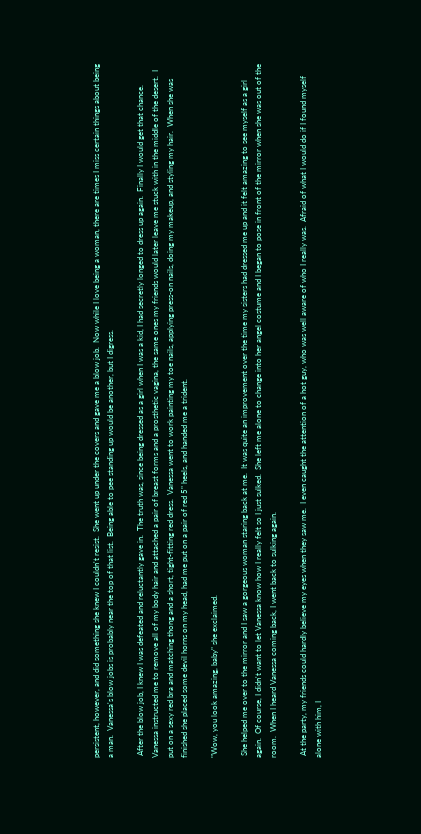persistent, however, and did something she knew I couldn't resist.  She went up under the covers and gave me a blow job.  Now while I love being a woman, there are times I miss certain things about being a man.  Vanessa's blow jobs is probably near the top of that list.  Being able to pee standing up would be another, but I digress.

 After the blow job, I knew I was defeated and reluctantly gave in.  The truth was, since being dressed as a girl when I was a kid, I had secretly longed to dress up again.  Finally I would get that chance.  Vanessa instructed me to remove all of my body hair and attached a pair of breast forms and a prosthetic vagina, the same ones my friends would later leave me stuck with in the middle of the desert.  I put on a sexy red bra and matching thong and a short, tight-fitting red dress.  Vanessa went to work painting my toe nails, applying press-on nails, doing my makeup, and styling my hair.  When she was finished she placed some devil horns on my head, had me put on a pair of red 5" heels, and handed me a trident.

"Wow, you look amazing, baby" she exclaimed.

 She helped me over to the mirror and I saw a gorgeous woman staring back at me.  It was quite an improvement over the time my sisters had dressed me up and it felt amazing to see myself as a girl again.  Of course, I didn't want to let Vanessa know how I really felt so I just sulked.  She left me alone to change into her angel costume and I began to pose in front of the mirror when she was out of the room.  When I heard Vanessa coming back, I went back to sulking again.

 At the party, my friends could hardly believe my eyes when they saw me.  I even caught the attention of a hot guy, who was well aware of who I really was.  Afraid of what I would do if I found myself alone with him, I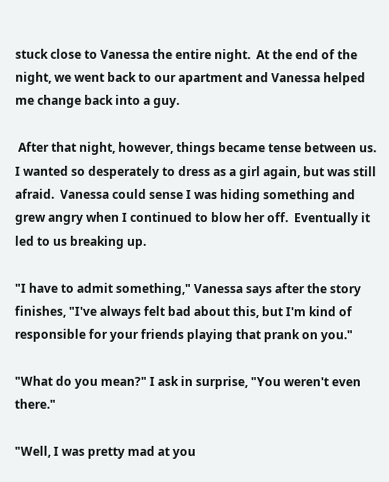stuck close to Vanessa the entire night.  At the end of the night, we went back to our apartment and Vanessa helped me change back into a guy.

 After that night, however, things became tense between us.  I wanted so desperately to dress as a girl again, but was still afraid.  Vanessa could sense I was hiding something and grew angry when I continued to blow her off.  Eventually it led to us breaking up.

"I have to admit something," Vanessa says after the story finishes, "I've always felt bad about this, but I'm kind of responsible for your friends playing that prank on you."

"What do you mean?" I ask in surprise, "You weren't even there."

"Well, I was pretty mad at you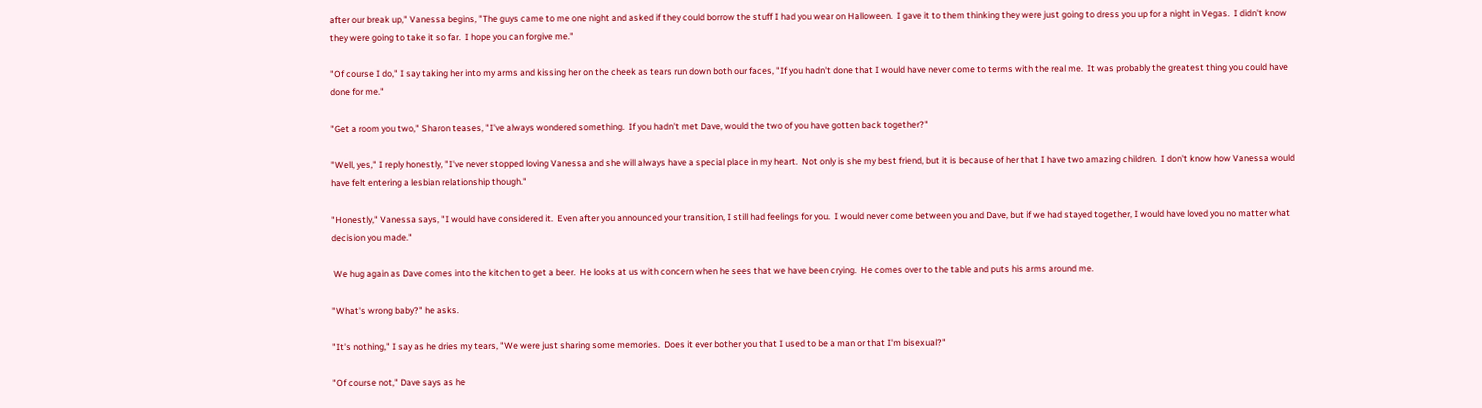after our break up," Vanessa begins, "The guys came to me one night and asked if they could borrow the stuff I had you wear on Halloween.  I gave it to them thinking they were just going to dress you up for a night in Vegas.  I didn't know they were going to take it so far.  I hope you can forgive me."

"Of course I do," I say taking her into my arms and kissing her on the cheek as tears run down both our faces, "If you hadn't done that I would have never come to terms with the real me.  It was probably the greatest thing you could have done for me."

"Get a room you two," Sharon teases, "I've always wondered something.  If you hadn't met Dave, would the two of you have gotten back together?"

"Well, yes," I reply honestly, "I've never stopped loving Vanessa and she will always have a special place in my heart.  Not only is she my best friend, but it is because of her that I have two amazing children.  I don't know how Vanessa would have felt entering a lesbian relationship though."

"Honestly," Vanessa says, "I would have considered it.  Even after you announced your transition, I still had feelings for you.  I would never come between you and Dave, but if we had stayed together, I would have loved you no matter what decision you made."

 We hug again as Dave comes into the kitchen to get a beer.  He looks at us with concern when he sees that we have been crying.  He comes over to the table and puts his arms around me.

"What's wrong baby?" he asks.

"It's nothing," I say as he dries my tears, "We were just sharing some memories.  Does it ever bother you that I used to be a man or that I'm bisexual?"

"Of course not," Dave says as he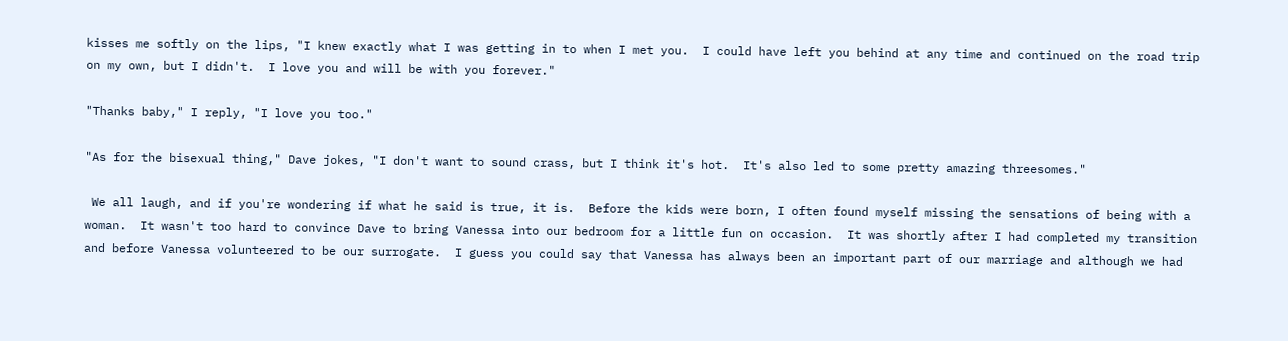kisses me softly on the lips, "I knew exactly what I was getting in to when I met you.  I could have left you behind at any time and continued on the road trip on my own, but I didn't.  I love you and will be with you forever."

"Thanks baby," I reply, "I love you too."

"As for the bisexual thing," Dave jokes, "I don't want to sound crass, but I think it's hot.  It's also led to some pretty amazing threesomes."

 We all laugh, and if you're wondering if what he said is true, it is.  Before the kids were born, I often found myself missing the sensations of being with a woman.  It wasn't too hard to convince Dave to bring Vanessa into our bedroom for a little fun on occasion.  It was shortly after I had completed my transition and before Vanessa volunteered to be our surrogate.  I guess you could say that Vanessa has always been an important part of our marriage and although we had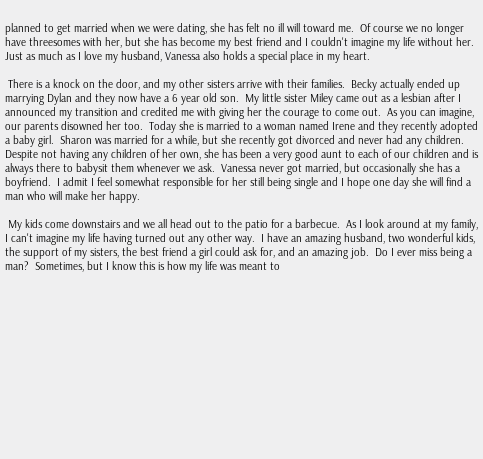planned to get married when we were dating, she has felt no ill will toward me.  Of course we no longer have threesomes with her, but she has become my best friend and I couldn't imagine my life without her.  Just as much as I love my husband, Vanessa also holds a special place in my heart.

 There is a knock on the door, and my other sisters arrive with their families.  Becky actually ended up marrying Dylan and they now have a 6 year old son.  My little sister Miley came out as a lesbian after I announced my transition and credited me with giving her the courage to come out.  As you can imagine, our parents disowned her too.  Today she is married to a woman named Irene and they recently adopted a baby girl.  Sharon was married for a while, but she recently got divorced and never had any children.  Despite not having any children of her own, she has been a very good aunt to each of our children and is always there to babysit them whenever we ask.  Vanessa never got married, but occasionally she has a boyfriend.  I admit I feel somewhat responsible for her still being single and I hope one day she will find a man who will make her happy.

 My kids come downstairs and we all head out to the patio for a barbecue.  As I look around at my family, I can't imagine my life having turned out any other way.  I have an amazing husband, two wonderful kids, the support of my sisters, the best friend a girl could ask for, and an amazing job.  Do I ever miss being a man?  Sometimes, but I know this is how my life was meant to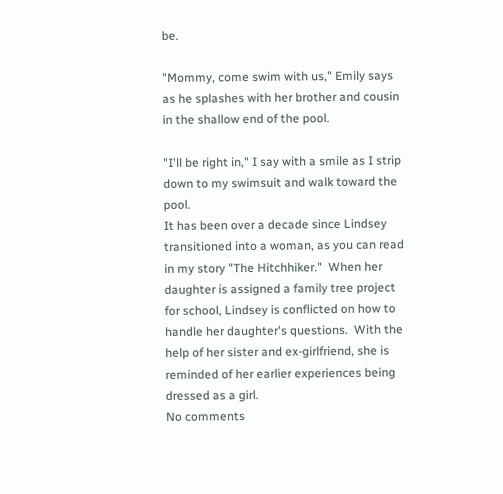be.

"Mommy, come swim with us," Emily says as he splashes with her brother and cousin in the shallow end of the pool.

"I'll be right in," I say with a smile as I strip down to my swimsuit and walk toward the pool.
It has been over a decade since Lindsey transitioned into a woman, as you can read in my story "The Hitchhiker."  When her daughter is assigned a family tree project for school, Lindsey is conflicted on how to handle her daughter's questions.  With the help of her sister and ex-girlfriend, she is reminded of her earlier experiences being dressed as a girl.
No comments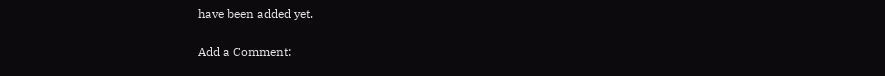have been added yet.

Add a Comment: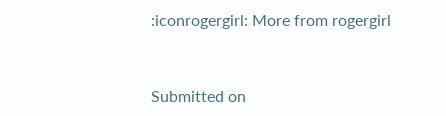:iconrogergirl: More from rogergirl


Submitted on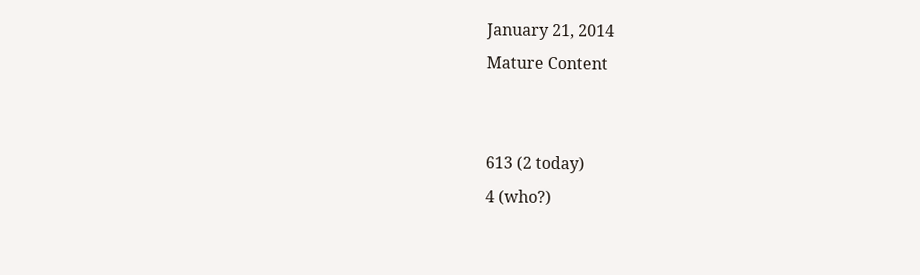January 21, 2014
Mature Content


613 (2 today)
4 (who?)